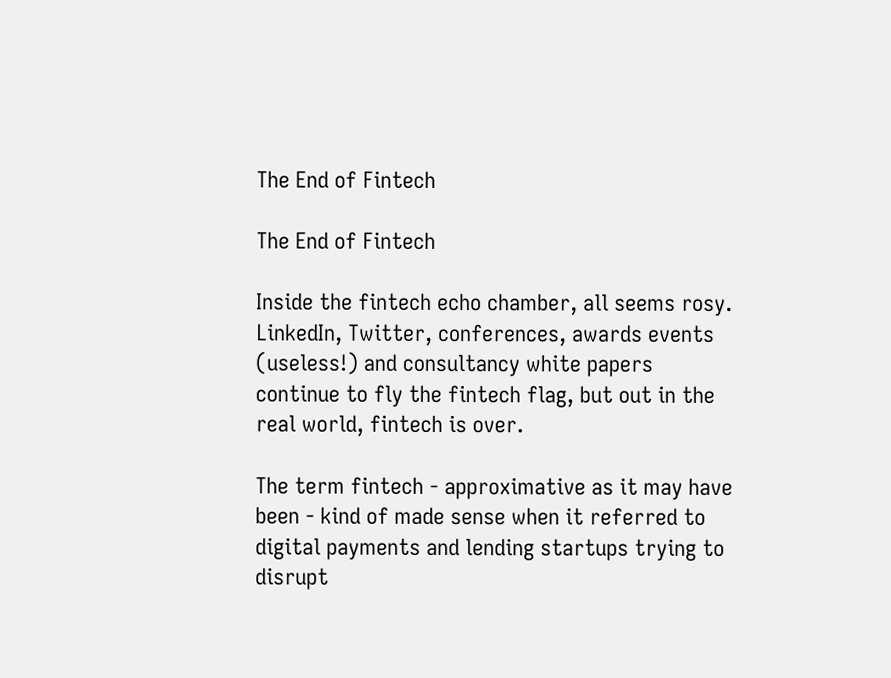The End of Fintech

The End of Fintech

Inside the fintech echo chamber, all seems rosy. LinkedIn, Twitter, conferences, awards events (useless!) and consultancy white papers continue to fly the fintech flag, but out in the real world, fintech is over.

The term fintech - approximative as it may have been - kind of made sense when it referred to digital payments and lending startups trying to disrupt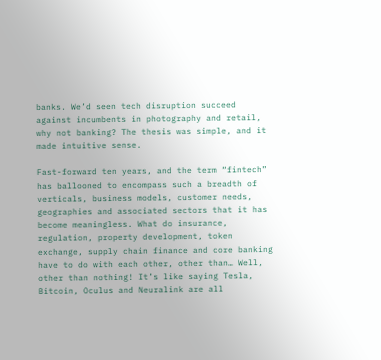banks. We’d seen tech disruption succeed against incumbents in photography and retail, why not banking? The thesis was simple, and it made intuitive sense.

Fast-forward ten years, and the term “fintech” has ballooned to encompass such a breadth of verticals, business models, customer needs, geographies and associated sectors that it has become meaningless. What do insurance, regulation, property development, token exchange, supply chain finance and core banking have to do with each other, other than… Well, other than nothing! It’s like saying Tesla, Bitcoin, Oculus and Neuralink are all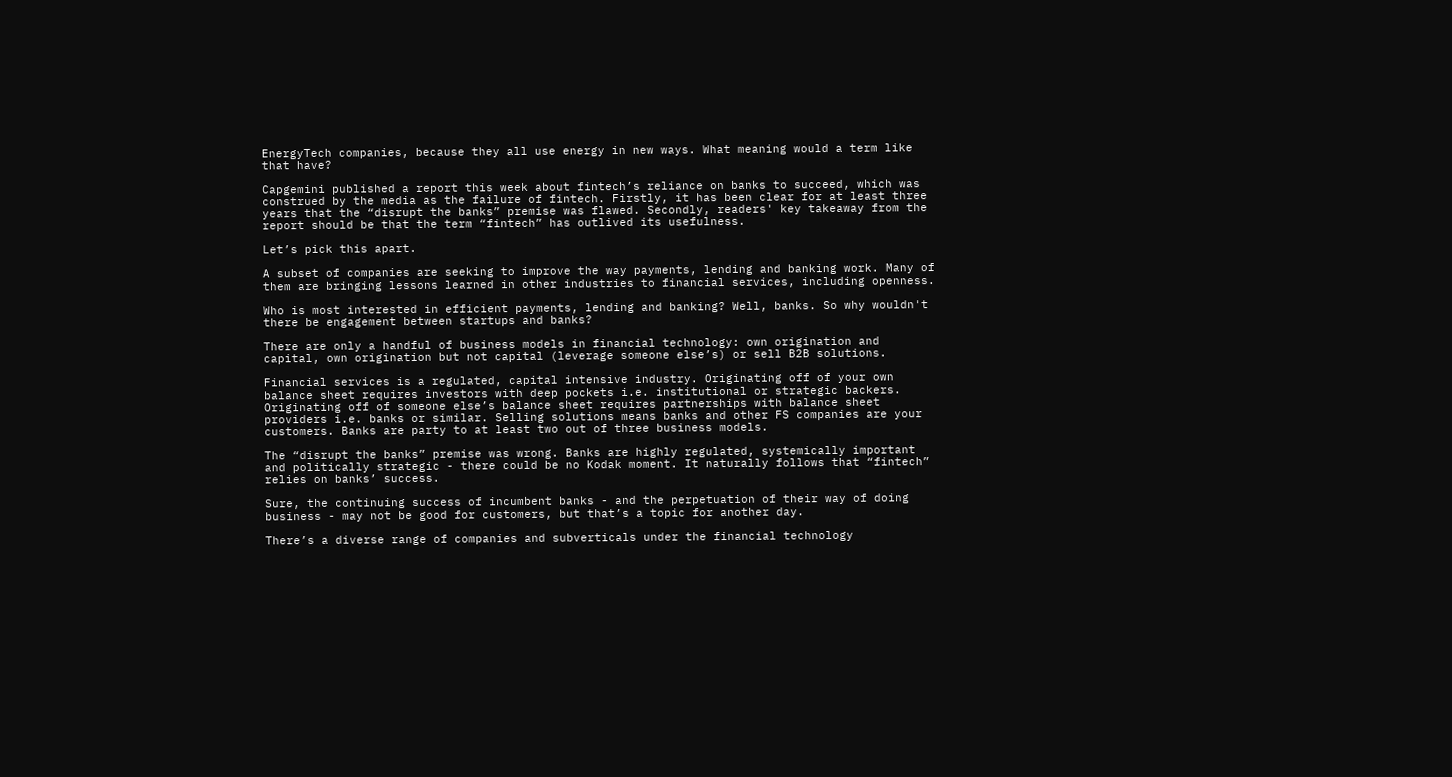EnergyTech companies, because they all use energy in new ways. What meaning would a term like that have?

Capgemini published a report this week about fintech’s reliance on banks to succeed, which was construed by the media as the failure of fintech. Firstly, it has been clear for at least three years that the “disrupt the banks” premise was flawed. Secondly, readers' key takeaway from the report should be that the term “fintech” has outlived its usefulness.

Let’s pick this apart.

A subset of companies are seeking to improve the way payments, lending and banking work. Many of them are bringing lessons learned in other industries to financial services, including openness.

Who is most interested in efficient payments, lending and banking? Well, banks. So why wouldn't there be engagement between startups and banks?

There are only a handful of business models in financial technology: own origination and capital, own origination but not capital (leverage someone else’s) or sell B2B solutions.

Financial services is a regulated, capital intensive industry. Originating off of your own balance sheet requires investors with deep pockets i.e. institutional or strategic backers. Originating off of someone else’s balance sheet requires partnerships with balance sheet providers i.e. banks or similar. Selling solutions means banks and other FS companies are your customers. Banks are party to at least two out of three business models.

The “disrupt the banks” premise was wrong. Banks are highly regulated, systemically important and politically strategic - there could be no Kodak moment. It naturally follows that “fintech” relies on banks’ success.

Sure, the continuing success of incumbent banks - and the perpetuation of their way of doing business - may not be good for customers, but that’s a topic for another day.

There’s a diverse range of companies and subverticals under the financial technology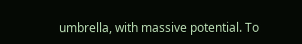umbrella, with massive potential. To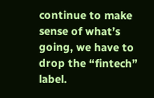continue to make sense of what’s going, we have to drop the “fintech” label.